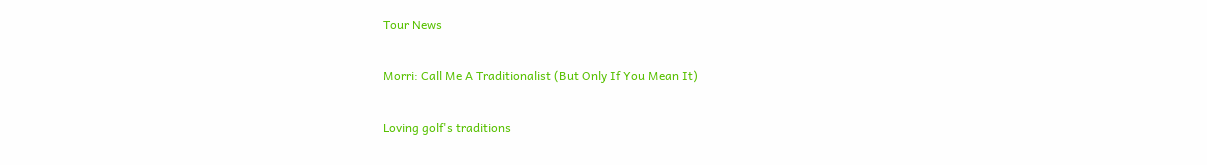Tour News

Morri: Call Me A Traditionalist (But Only If You Mean It)

Loving golf's traditions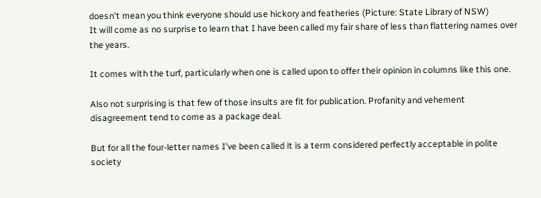doesn't mean you think everyone should use hickory and featheries (Picture: State Library of NSW)
It will come as no surprise to learn that I have been called my fair share of less than flattering names over the years.

It comes with the turf, particularly when one is called upon to offer their opinion in columns like this one.

Also not surprising is that few of those insults are fit for publication. Profanity and vehement disagreement tend to come as a package deal.

But for all the four-letter names I’ve been called it is a term considered perfectly acceptable in polite society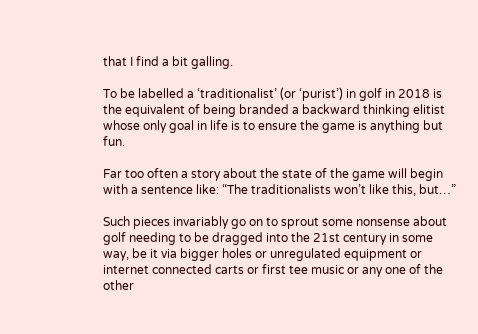that I find a bit galling.

To be labelled a ‘traditionalist’ (or ‘purist’) in golf in 2018 is the equivalent of being branded a backward thinking elitist whose only goal in life is to ensure the game is anything but fun.

Far too often a story about the state of the game will begin with a sentence like: “The traditionalists won’t like this, but…”

Such pieces invariably go on to sprout some nonsense about golf needing to be dragged into the 21st century in some way, be it via bigger holes or unregulated equipment or internet connected carts or first tee music or any one of the other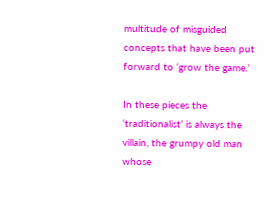multitude of misguided concepts that have been put forward to ‘grow the game.’

In these pieces the ‘traditionalist’ is always the villain, the grumpy old man whose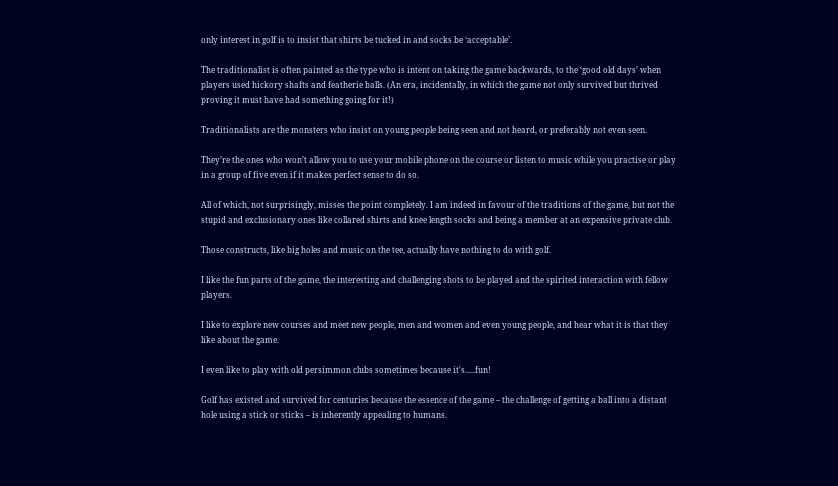only interest in golf is to insist that shirts be tucked in and socks be ‘acceptable’.

The traditionalist is often painted as the type who is intent on taking the game backwards, to the ‘good old days’ when players used hickory shafts and featherie balls. (An era, incidentally, in which the game not only survived but thrived proving it must have had something going for it!)

Traditionalists are the monsters who insist on young people being seen and not heard, or preferably not even seen.

They’re the ones who won’t allow you to use your mobile phone on the course or listen to music while you practise or play in a group of five even if it makes perfect sense to do so.

All of which, not surprisingly, misses the point completely. I am indeed in favour of the traditions of the game, but not the stupid and exclusionary ones like collared shirts and knee length socks and being a member at an expensive private club.

Those constructs, like big holes and music on the tee, actually have nothing to do with golf.

I like the fun parts of the game, the interesting and challenging shots to be played and the spirited interaction with fellow players.

I like to explore new courses and meet new people, men and women and even young people, and hear what it is that they like about the game.

I even like to play with old persimmon clubs sometimes because it's.....fun!

Golf has existed and survived for centuries because the essence of the game – the challenge of getting a ball into a distant hole using a stick or sticks – is inherently appealing to humans.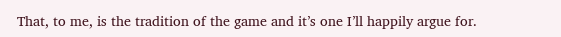That, to me, is the tradition of the game and it’s one I’ll happily argue for.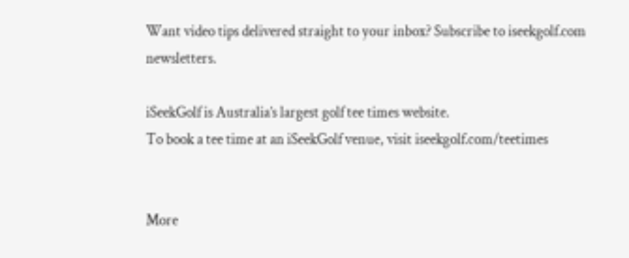Want video tips delivered straight to your inbox? Subscribe to iseekgolf.com newsletters.

iSeekGolf is Australia’s largest golf tee times website.
To book a tee time at an iSeekGolf venue, visit iseekgolf.com/teetimes


More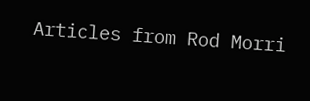Articles from Rod Morri